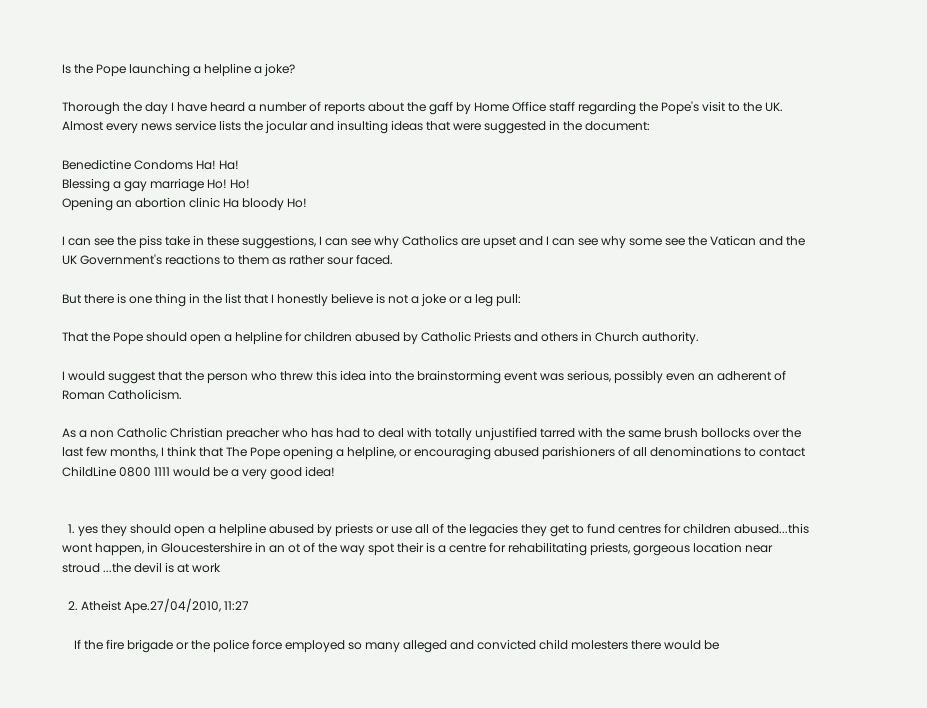Is the Pope launching a helpline a joke?

Thorough the day I have heard a number of reports about the gaff by Home Office staff regarding the Pope's visit to the UK. Almost every news service lists the jocular and insulting ideas that were suggested in the document:

Benedictine Condoms Ha! Ha!
Blessing a gay marriage Ho! Ho!
Opening an abortion clinic Ha bloody Ho!

I can see the piss take in these suggestions, I can see why Catholics are upset and I can see why some see the Vatican and the UK Government's reactions to them as rather sour faced.

But there is one thing in the list that I honestly believe is not a joke or a leg pull:

That the Pope should open a helpline for children abused by Catholic Priests and others in Church authority.

I would suggest that the person who threw this idea into the brainstorming event was serious, possibly even an adherent of Roman Catholicism.

As a non Catholic Christian preacher who has had to deal with totally unjustified tarred with the same brush bollocks over the last few months, I think that The Pope opening a helpline, or encouraging abused parishioners of all denominations to contact ChildLine 0800 1111 would be a very good idea!


  1. yes they should open a helpline abused by priests or use all of the legacies they get to fund centres for children abused...this wont happen, in Gloucestershire in an ot of the way spot their is a centre for rehabilitating priests, gorgeous location near stroud ...the devil is at work

  2. Atheist Ape.27/04/2010, 11:27

    If the fire brigade or the police force employed so many alleged and convicted child molesters there would be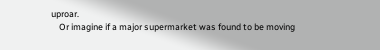uproar.
    Or imagine if a major supermarket was found to be moving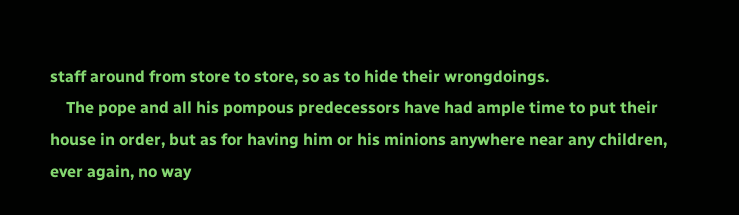staff around from store to store, so as to hide their wrongdoings.
    The pope and all his pompous predecessors have had ample time to put their house in order, but as for having him or his minions anywhere near any children, ever again, no way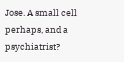Jose. A small cell perhaps, and a psychiatrist?